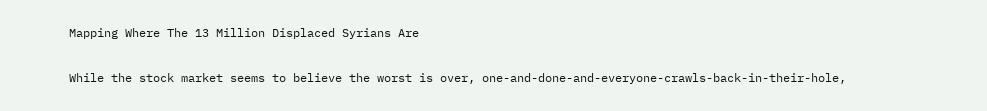Mapping Where The 13 Million Displaced Syrians Are

While the stock market seems to believe the worst is over, one-and-done-and-everyone-crawls-back-in-their-hole,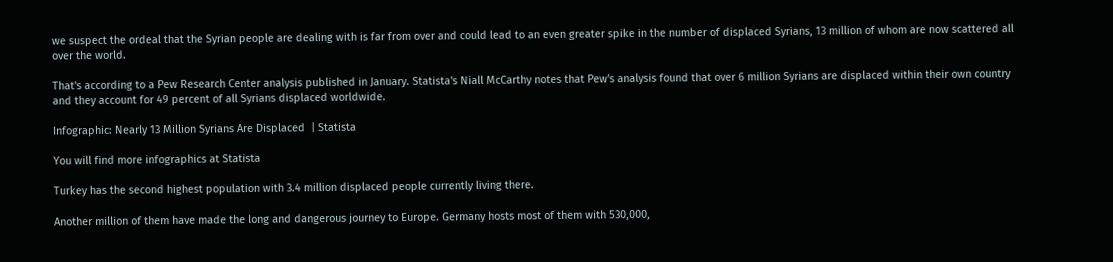we suspect the ordeal that the Syrian people are dealing with is far from over and could lead to an even greater spike in the number of displaced Syrians, 13 million of whom are now scattered all over the world.

That's according to a Pew Research Center analysis published in January. Statista's Niall McCarthy notes that Pew's analysis found that over 6 million Syrians are displaced within their own country and they account for 49 percent of all Syrians displaced worldwide.

Infographic: Nearly 13 Million Syrians Are Displaced  | Statista

You will find more infographics at Statista

Turkey has the second highest population with 3.4 million displaced people currently living there.

Another million of them have made the long and dangerous journey to Europe. Germany hosts most of them with 530,000,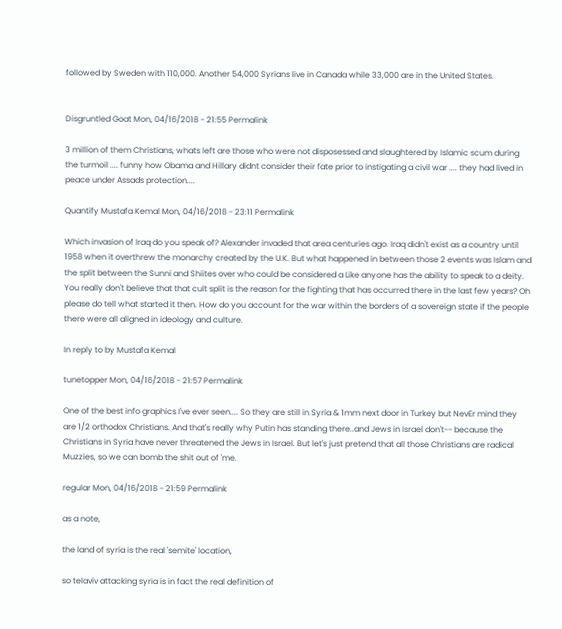followed by Sweden with 110,000. Another 54,000 Syrians live in Canada while 33,000 are in the United States.


Disgruntled Goat Mon, 04/16/2018 - 21:55 Permalink

3 million of them Christians, whats left are those who were not disposessed and slaughtered by Islamic scum during the turmoil .... funny how Obama and Hillary didnt consider their fate prior to instigating a civil war .... they had lived in peace under Assads protection....

Quantify Mustafa Kemal Mon, 04/16/2018 - 23:11 Permalink

Which invasion of Iraq do you speak of? Alexander invaded that area centuries ago. Iraq didn't exist as a country until 1958 when it overthrew the monarchy created by the U.K. But what happened in between those 2 events was Islam and the split between the Sunni and Shiites over who could be considered a Like anyone has the ability to speak to a deity. You really don't believe that that cult split is the reason for the fighting that has occurred there in the last few years? Oh please do tell what started it then. How do you account for the war within the borders of a sovereign state if the people there were all aligned in ideology and culture.

In reply to by Mustafa Kemal

tunetopper Mon, 04/16/2018 - 21:57 Permalink

One of the best info graphics I've ever seen.... So they are still in Syria & 1mm next door in Turkey but NevEr mind they are 1/2 orthodox Christians. And that's really why Putin has standing there..and Jews in Israel don't-- because the Christians in Syria have never threatened the Jews in Israel. But let's just pretend that all those Christians are radical Muzzies, so we can bomb the shit out of 'me.

regular Mon, 04/16/2018 - 21:59 Permalink

as a note,

the land of syria is the real 'semite' location,

so telaviv attacking syria is in fact the real definition of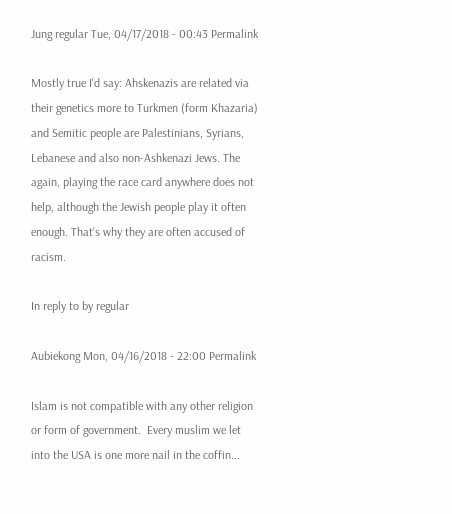Jung regular Tue, 04/17/2018 - 00:43 Permalink

Mostly true I'd say: Ahskenazis are related via their genetics more to Turkmen (form Khazaria) and Semitic people are Palestinians, Syrians, Lebanese and also non-Ashkenazi Jews. The again, playing the race card anywhere does not help, although the Jewish people play it often enough. That's why they are often accused of racism.

In reply to by regular

Aubiekong Mon, 04/16/2018 - 22:00 Permalink

Islam is not compatible with any other religion or form of government.  Every muslim we let into the USA is one more nail in the coffin...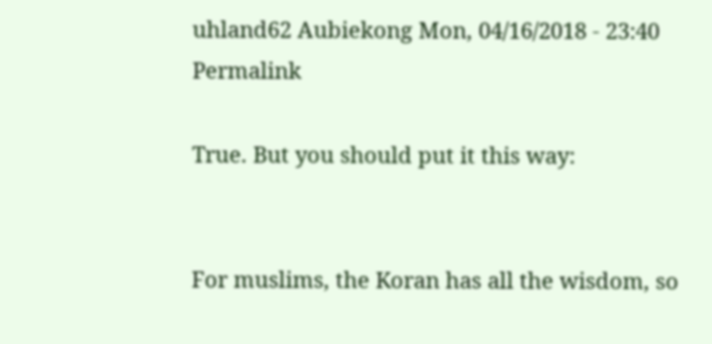uhland62 Aubiekong Mon, 04/16/2018 - 23:40 Permalink

True. But you should put it this way:


For muslims, the Koran has all the wisdom, so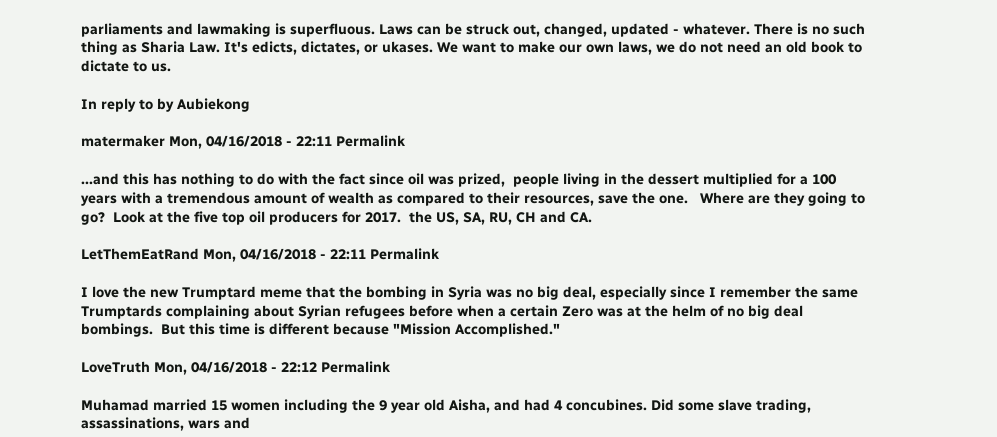parliaments and lawmaking is superfluous. Laws can be struck out, changed, updated - whatever. There is no such thing as Sharia Law. It's edicts, dictates, or ukases. We want to make our own laws, we do not need an old book to dictate to us.

In reply to by Aubiekong

matermaker Mon, 04/16/2018 - 22:11 Permalink

...and this has nothing to do with the fact since oil was prized,  people living in the dessert multiplied for a 100 years with a tremendous amount of wealth as compared to their resources, save the one.   Where are they going to go?  Look at the five top oil producers for 2017.  the US, SA, RU, CH and CA.

LetThemEatRand Mon, 04/16/2018 - 22:11 Permalink

I love the new Trumptard meme that the bombing in Syria was no big deal, especially since I remember the same Trumptards complaining about Syrian refugees before when a certain Zero was at the helm of no big deal bombings.  But this time is different because "Mission Accomplished."

LoveTruth Mon, 04/16/2018 - 22:12 Permalink

Muhamad married 15 women including the 9 year old Aisha, and had 4 concubines. Did some slave trading, assassinations, wars and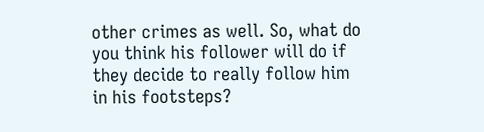other crimes as well. So, what do you think his follower will do if they decide to really follow him in his footsteps?